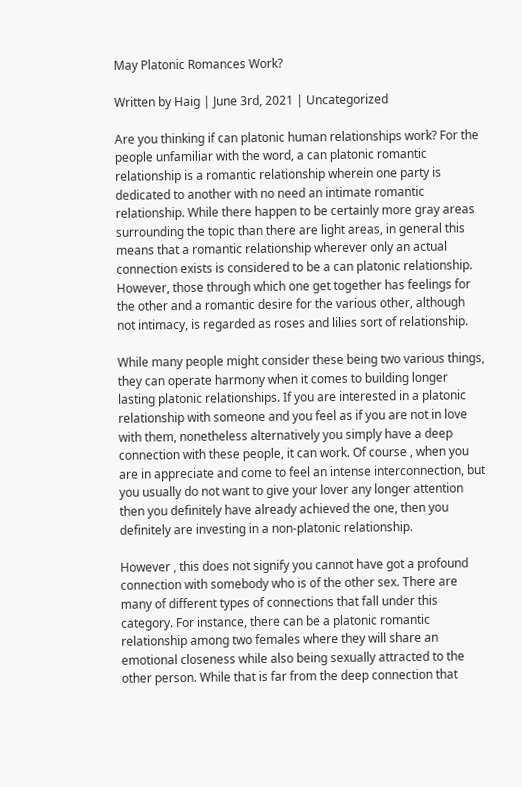May Platonic Romances Work?

Written by Haig | June 3rd, 2021 | Uncategorized

Are you thinking if can platonic human relationships work? For the people unfamiliar with the word, a can platonic romantic relationship is a romantic relationship wherein one party is dedicated to another with no need an intimate romantic relationship. While there happen to be certainly more gray areas surrounding the topic than there are light areas, in general this means that a romantic relationship wherever only an actual connection exists is considered to be a can platonic relationship. However, those through which one get together has feelings for the other and a romantic desire for the various other, although not intimacy, is regarded as roses and lilies sort of relationship.

While many people might consider these being two various things, they can operate harmony when it comes to building longer lasting platonic relationships. If you are interested in a platonic relationship with someone and you feel as if you are not in love with them, nonetheless alternatively you simply have a deep connection with these people, it can work. Of course , when you are in appreciate and come to feel an intense interconnection, but you usually do not want to give your lover any longer attention then you definitely have already achieved the one, then you definitely are investing in a non-platonic relationship.

However , this does not signify you cannot have got a profound connection with somebody who is of the other sex. There are many of different types of connections that fall under this category. For instance, there can be a platonic romantic relationship among two females where they will share an emotional closeness while also being sexually attracted to the other person. While that is far from the deep connection that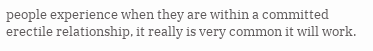people experience when they are within a committed erectile relationship, it really is very common it will work.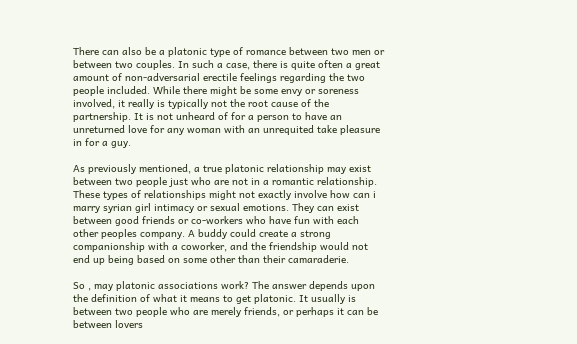There can also be a platonic type of romance between two men or between two couples. In such a case, there is quite often a great amount of non-adversarial erectile feelings regarding the two people included. While there might be some envy or soreness involved, it really is typically not the root cause of the partnership. It is not unheard of for a person to have an unreturned love for any woman with an unrequited take pleasure in for a guy.

As previously mentioned, a true platonic relationship may exist between two people just who are not in a romantic relationship. These types of relationships might not exactly involve how can i marry syrian girl intimacy or sexual emotions. They can exist between good friends or co-workers who have fun with each other peoples company. A buddy could create a strong companionship with a coworker, and the friendship would not end up being based on some other than their camaraderie.

So , may platonic associations work? The answer depends upon the definition of what it means to get platonic. It usually is between two people who are merely friends, or perhaps it can be between lovers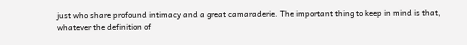just who share profound intimacy and a great camaraderie. The important thing to keep in mind is that, whatever the definition of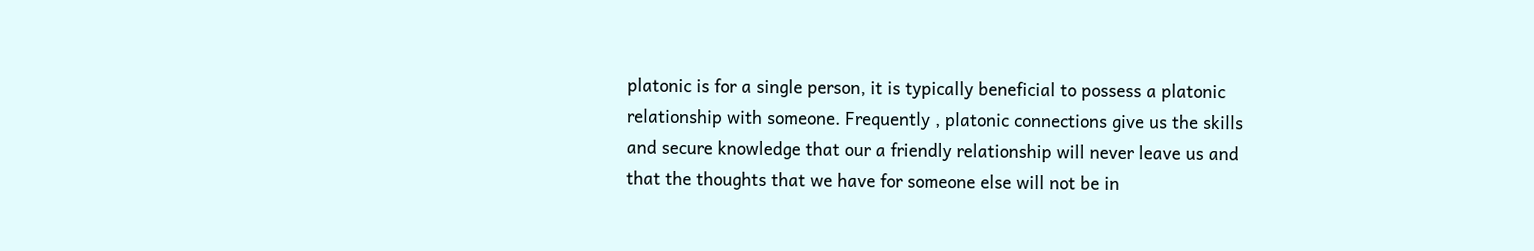platonic is for a single person, it is typically beneficial to possess a platonic relationship with someone. Frequently , platonic connections give us the skills and secure knowledge that our a friendly relationship will never leave us and that the thoughts that we have for someone else will not be in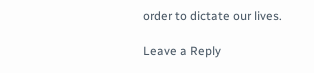order to dictate our lives.

Leave a Reply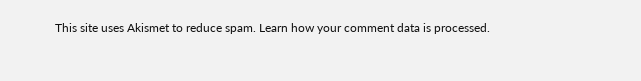This site uses Akismet to reduce spam. Learn how your comment data is processed.